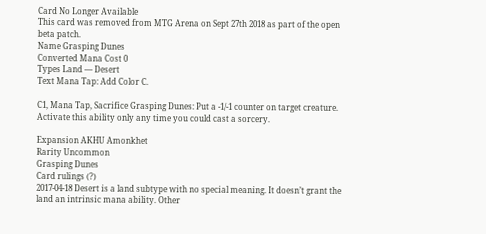Card No Longer Available
This card was removed from MTG Arena on Sept 27th 2018 as part of the open beta patch.
Name Grasping Dunes
Converted Mana Cost 0
Types Land — Desert
Text Mana Tap: Add Color C.

C1, Mana Tap, Sacrifice Grasping Dunes: Put a -1/-1 counter on target creature. Activate this ability only any time you could cast a sorcery.

Expansion AKHU Amonkhet
Rarity Uncommon
Grasping Dunes
Card rulings (?)
2017-04-18 Desert is a land subtype with no special meaning. It doesn’t grant the land an intrinsic mana ability. Other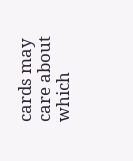cards may care about which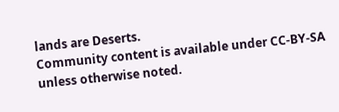lands are Deserts.
Community content is available under CC-BY-SA unless otherwise noted.